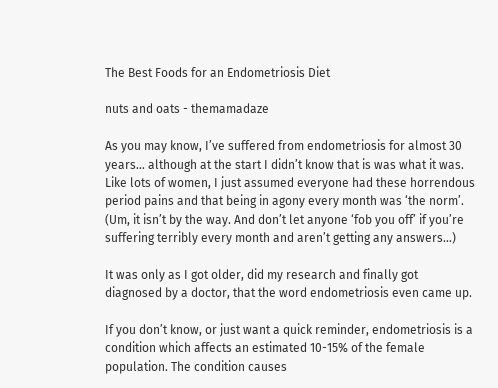The Best Foods for an Endometriosis Diet

nuts and oats - themamadaze

As you may know, I’ve suffered from endometriosis for almost 30 years… although at the start I didn’t know that is was what it was. Like lots of women, I just assumed everyone had these horrendous period pains and that being in agony every month was ‘the norm’. (Um, it isn’t by the way. And don’t let anyone ‘fob you off’ if you’re suffering terribly every month and aren’t getting any answers…)

It was only as I got older, did my research and finally got diagnosed by a doctor, that the word endometriosis even came up.

If you don’t know, or just want a quick reminder, endometriosis is a condition which affects an estimated 10-15% of the female population. The condition causes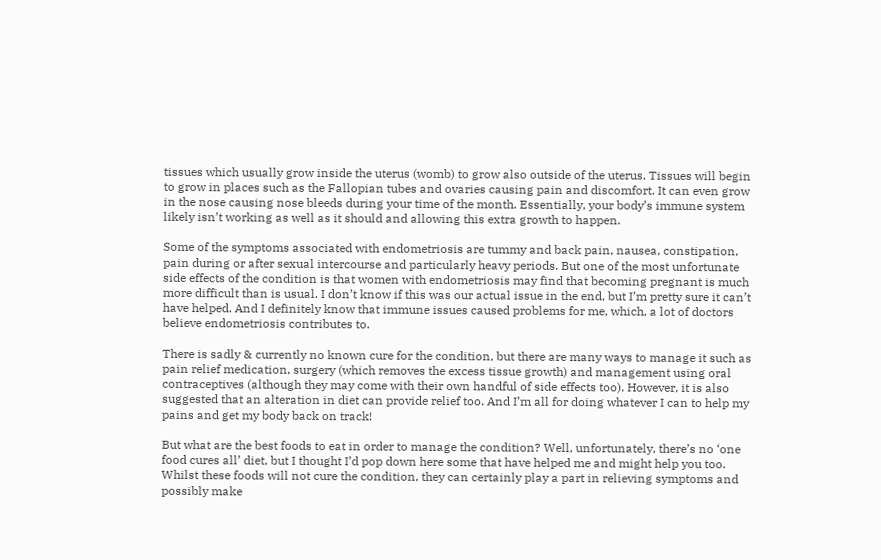tissues which usually grow inside the uterus (womb) to grow also outside of the uterus. Tissues will begin to grow in places such as the Fallopian tubes and ovaries causing pain and discomfort. It can even grow in the nose causing nose bleeds during your time of the month. Essentially, your body’s immune system likely isn’t working as well as it should and allowing this extra growth to happen.

Some of the symptoms associated with endometriosis are tummy and back pain, nausea, constipation, pain during or after sexual intercourse and particularly heavy periods. But one of the most unfortunate side effects of the condition is that women with endometriosis may find that becoming pregnant is much more difficult than is usual. I don’t know if this was our actual issue in the end, but I’m pretty sure it can’t have helped. And I definitely know that immune issues caused problems for me, which, a lot of doctors believe endometriosis contributes to.

There is sadly & currently no known cure for the condition, but there are many ways to manage it such as pain relief medication, surgery (which removes the excess tissue growth) and management using oral contraceptives (although they may come with their own handful of side effects too). However, it is also suggested that an alteration in diet can provide relief too. And I’m all for doing whatever I can to help my pains and get my body back on track!

But what are the best foods to eat in order to manage the condition? Well, unfortunately, there’s no ‘one food cures all’ diet, but I thought I’d pop down here some that have helped me and might help you too. Whilst these foods will not cure the condition, they can certainly play a part in relieving symptoms and possibly make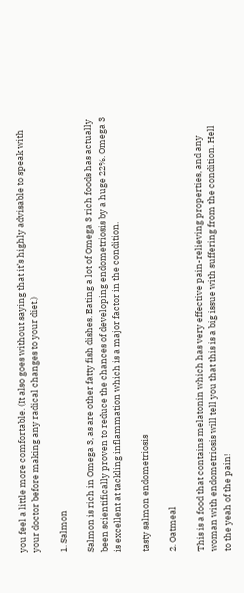you feel a little more comfortable. (It also goes without saying that it’s highly advisable to speak with your doctor before making any radical changes to your diet.)

1. Salmon

Salmon is rich in Omega 3, as are other fatty fish dishes. Eating a lot of Omega 3 rich foods has actually been scientifically proven to reduce the chances of developing endometriosis by a huge 22%. Omega 3 is excellent at tackling inflammation which is a major factor in the condition.

tasty salmon endometriosis

2. Oatmeal

This is a food that contains melatonin which has very effective pain-relieving properties, and any woman with endometriosis will tell you that this is a big issue with suffering from the condition. Hell to the yeah of the pain!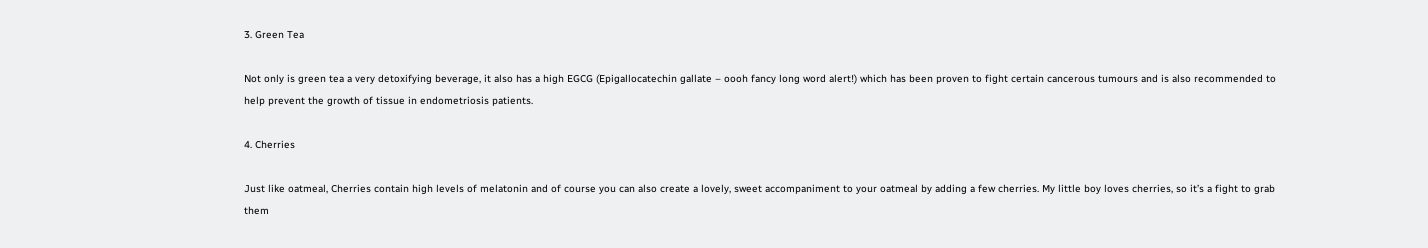3. Green Tea

Not only is green tea a very detoxifying beverage, it also has a high EGCG (Epigallocatechin gallate – oooh fancy long word alert!) which has been proven to fight certain cancerous tumours and is also recommended to help prevent the growth of tissue in endometriosis patients.

4. Cherries

Just like oatmeal, Cherries contain high levels of melatonin and of course you can also create a lovely, sweet accompaniment to your oatmeal by adding a few cherries. My little boy loves cherries, so it’s a fight to grab them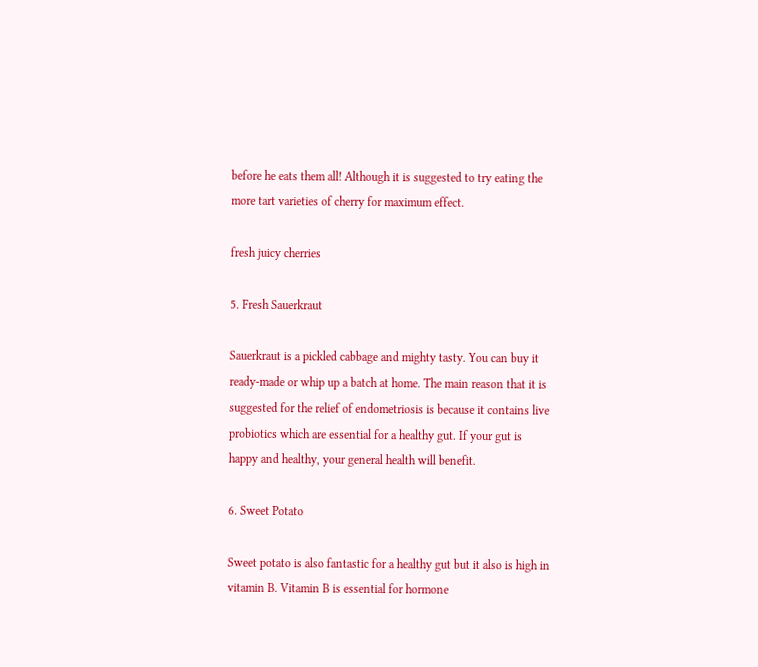before he eats them all! Although it is suggested to try eating the more tart varieties of cherry for maximum effect.

fresh juicy cherries

5. Fresh Sauerkraut

Sauerkraut is a pickled cabbage and mighty tasty. You can buy it ready-made or whip up a batch at home. The main reason that it is suggested for the relief of endometriosis is because it contains live probiotics which are essential for a healthy gut. If your gut is happy and healthy, your general health will benefit.

6. Sweet Potato

Sweet potato is also fantastic for a healthy gut but it also is high in vitamin B. Vitamin B is essential for hormone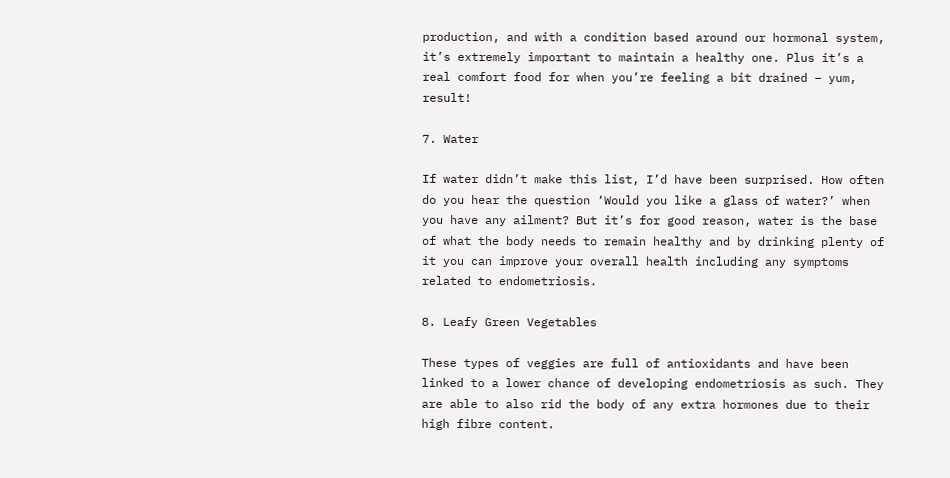production, and with a condition based around our hormonal system, it’s extremely important to maintain a healthy one. Plus it’s a real comfort food for when you’re feeling a bit drained – yum, result!

7. Water

If water didn’t make this list, I’d have been surprised. How often do you hear the question ‘Would you like a glass of water?’ when you have any ailment? But it’s for good reason, water is the base of what the body needs to remain healthy and by drinking plenty of it you can improve your overall health including any symptoms related to endometriosis.

8. Leafy Green Vegetables

These types of veggies are full of antioxidants and have been linked to a lower chance of developing endometriosis as such. They are able to also rid the body of any extra hormones due to their high fibre content.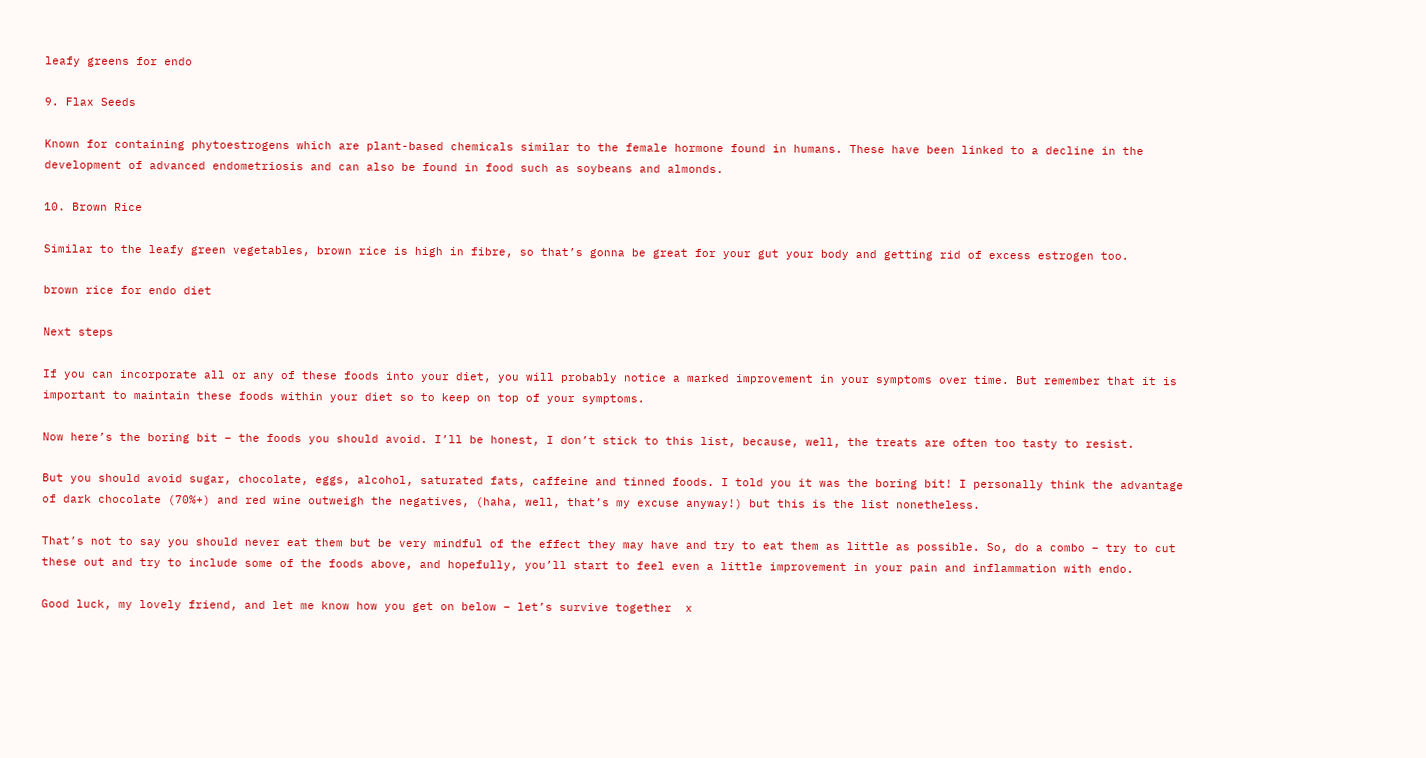leafy greens for endo

9. Flax Seeds

Known for containing phytoestrogens which are plant-based chemicals similar to the female hormone found in humans. These have been linked to a decline in the development of advanced endometriosis and can also be found in food such as soybeans and almonds.

10. Brown Rice

Similar to the leafy green vegetables, brown rice is high in fibre, so that’s gonna be great for your gut your body and getting rid of excess estrogen too.

brown rice for endo diet

Next steps

If you can incorporate all or any of these foods into your diet, you will probably notice a marked improvement in your symptoms over time. But remember that it is important to maintain these foods within your diet so to keep on top of your symptoms.

Now here’s the boring bit – the foods you should avoid. I’ll be honest, I don’t stick to this list, because, well, the treats are often too tasty to resist.

But you should avoid sugar, chocolate, eggs, alcohol, saturated fats, caffeine and tinned foods. I told you it was the boring bit! I personally think the advantage of dark chocolate (70%+) and red wine outweigh the negatives, (haha, well, that’s my excuse anyway!) but this is the list nonetheless.

That’s not to say you should never eat them but be very mindful of the effect they may have and try to eat them as little as possible. So, do a combo – try to cut these out and try to include some of the foods above, and hopefully, you’ll start to feel even a little improvement in your pain and inflammation with endo.

Good luck, my lovely friend, and let me know how you get on below – let’s survive together  x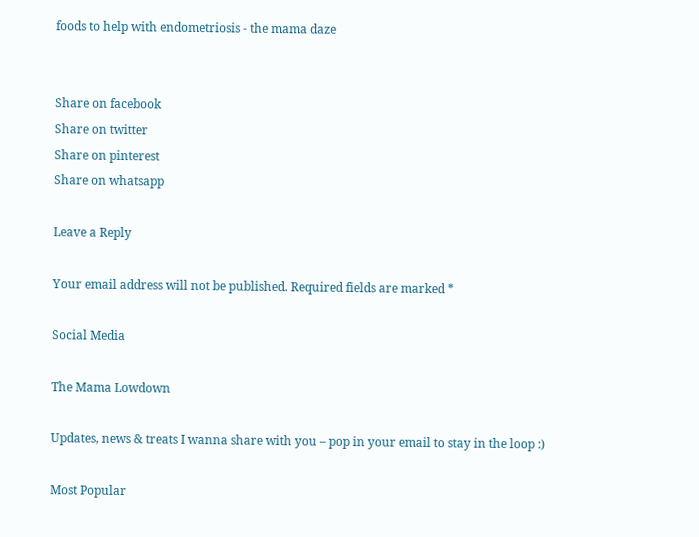foods to help with endometriosis - the mama daze


Share on facebook
Share on twitter
Share on pinterest
Share on whatsapp

Leave a Reply

Your email address will not be published. Required fields are marked *

Social Media

The Mama Lowdown

Updates, news & treats I wanna share with you – pop in your email to stay in the loop :)

Most Popular